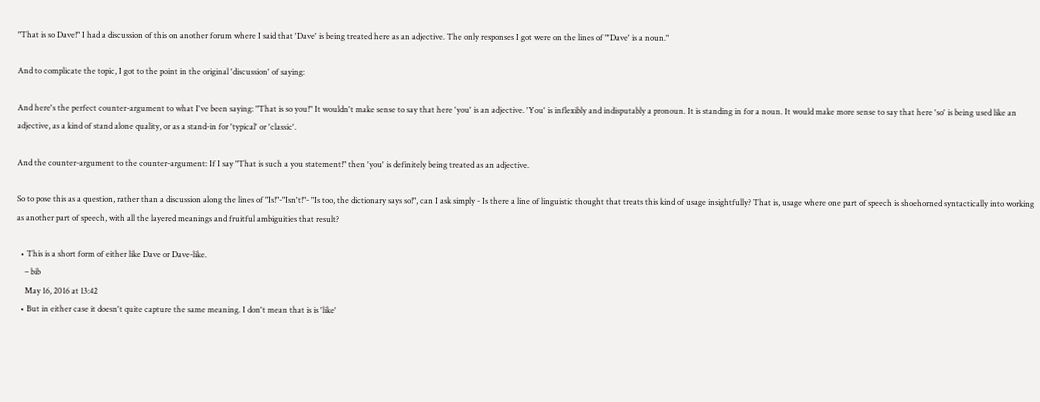"That is so Dave!" I had a discussion of this on another forum where I said that 'Dave' is being treated here as an adjective. The only responses I got were on the lines of "'Dave' is a noun."

And to complicate the topic, I got to the point in the original 'discussion' of saying:

And here's the perfect counter-argument to what I've been saying: "That is so you!" It wouldn't make sense to say that here 'you' is an adjective. 'You' is inflexibly and indisputably a pronoun. It is standing in for a noun. It would make more sense to say that here 'so' is being used like an adjective, as a kind of stand alone quality, or as a stand-in for 'typical' or 'classic'.

And the counter-argument to the counter-argument: If I say "That is such a you statement!" then 'you' is definitely being treated as an adjective.

So to pose this as a question, rather than a discussion along the lines of "Is!"-"Isn't!"- "Is too, the dictionary says so!", can I ask simply - Is there a line of linguistic thought that treats this kind of usage insightfully? That is, usage where one part of speech is shoehorned syntactically into working as another part of speech, with all the layered meanings and fruitful ambiguities that result?

  • This is a short form of either like Dave or Dave-like.
    – bib
    May 16, 2016 at 13:42
  • But in either case it doesn't quite capture the same meaning. I don't mean that is is 'like'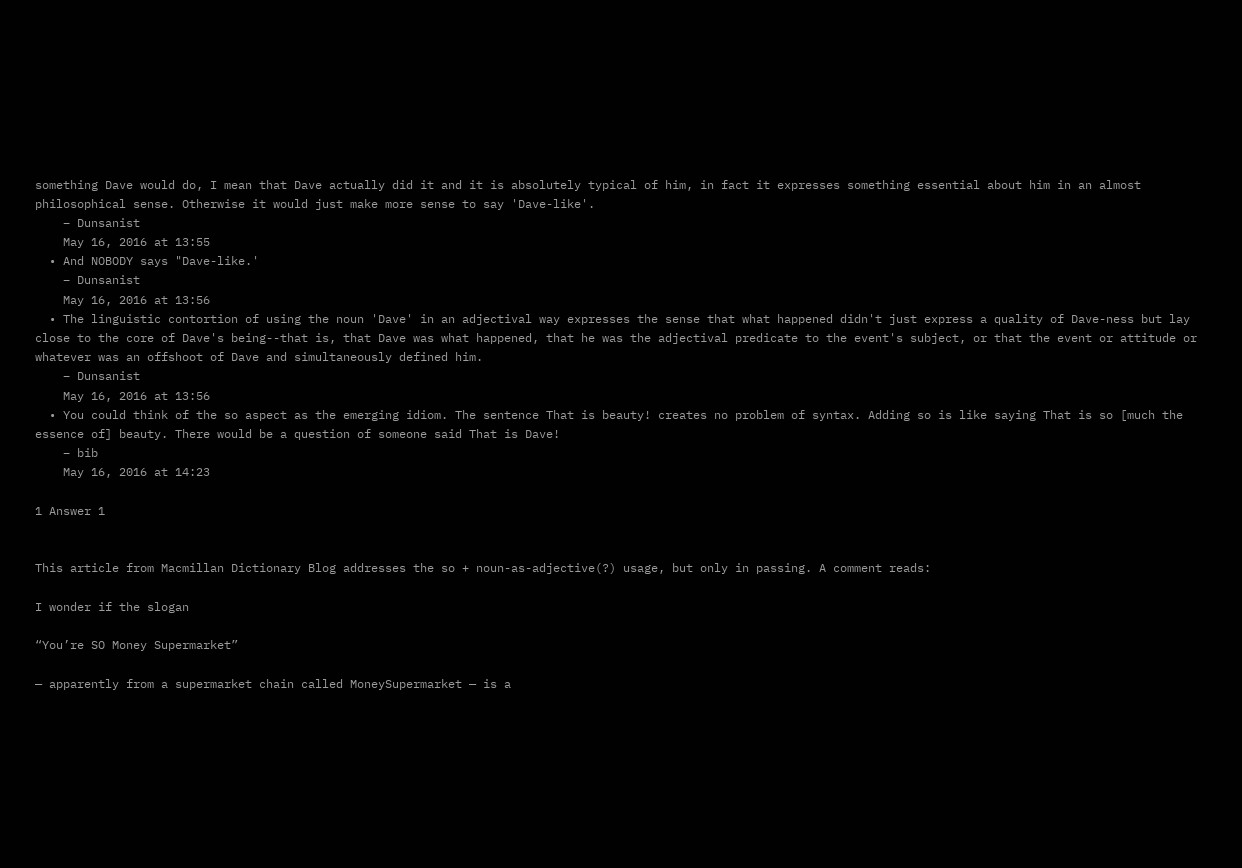something Dave would do, I mean that Dave actually did it and it is absolutely typical of him, in fact it expresses something essential about him in an almost philosophical sense. Otherwise it would just make more sense to say 'Dave-like'.
    – Dunsanist
    May 16, 2016 at 13:55
  • And NOBODY says "Dave-like.'
    – Dunsanist
    May 16, 2016 at 13:56
  • The linguistic contortion of using the noun 'Dave' in an adjectival way expresses the sense that what happened didn't just express a quality of Dave-ness but lay close to the core of Dave's being--that is, that Dave was what happened, that he was the adjectival predicate to the event's subject, or that the event or attitude or whatever was an offshoot of Dave and simultaneously defined him.
    – Dunsanist
    May 16, 2016 at 13:56
  • You could think of the so aspect as the emerging idiom. The sentence That is beauty! creates no problem of syntax. Adding so is like saying That is so [much the essence of] beauty. There would be a question of someone said That is Dave!
    – bib
    May 16, 2016 at 14:23

1 Answer 1


This article from Macmillan Dictionary Blog addresses the so + noun-as-adjective(?) usage, but only in passing. A comment reads:

I wonder if the slogan

“You’re SO Money Supermarket”

— apparently from a supermarket chain called MoneySupermarket — is a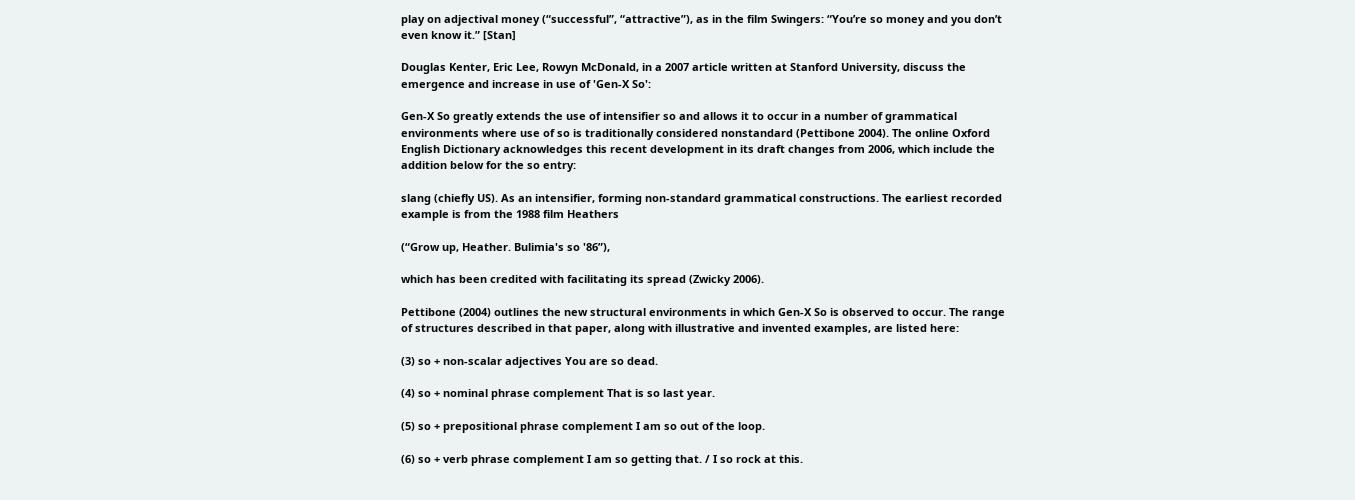play on adjectival money (“successful”, “attractive”), as in the film Swingers: “You’re so money and you don’t even know it.” [Stan]

Douglas Kenter, Eric Lee, Rowyn McDonald, in a 2007 article written at Stanford University, discuss the emergence and increase in use of 'Gen-X So':

Gen-X So greatly extends the use of intensifier so and allows it to occur in a number of grammatical environments where use of so is traditionally considered nonstandard (Pettibone 2004). The online Oxford English Dictionary acknowledges this recent development in its draft changes from 2006, which include the addition below for the so entry:

slang (chiefly US). As an intensifier, forming non-standard grammatical constructions. The earliest recorded example is from the 1988 film Heathers

(“Grow up, Heather. Bulimia's so '86”),

which has been credited with facilitating its spread (Zwicky 2006).

Pettibone (2004) outlines the new structural environments in which Gen-X So is observed to occur. The range of structures described in that paper, along with illustrative and invented examples, are listed here:

(3) so + non-scalar adjectives You are so dead.

(4) so + nominal phrase complement That is so last year.

(5) so + prepositional phrase complement I am so out of the loop.

(6) so + verb phrase complement I am so getting that. / I so rock at this.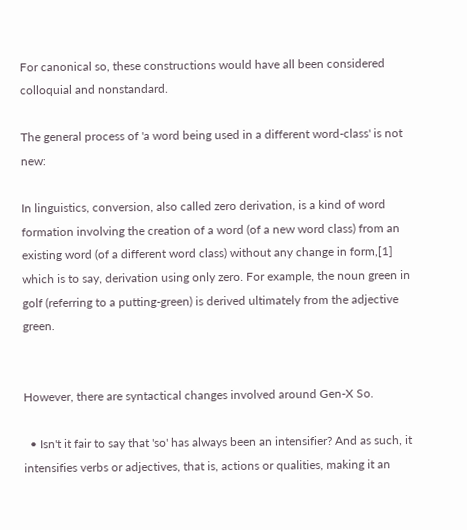For canonical so, these constructions would have all been considered colloquial and nonstandard.

The general process of 'a word being used in a different word-class' is not new:

In linguistics, conversion, also called zero derivation, is a kind of word formation involving the creation of a word (of a new word class) from an existing word (of a different word class) without any change in form,[1] which is to say, derivation using only zero. For example, the noun green in golf (referring to a putting-green) is derived ultimately from the adjective green.


However, there are syntactical changes involved around Gen-X So.

  • Isn't it fair to say that 'so' has always been an intensifier? And as such, it intensifies verbs or adjectives, that is, actions or qualities, making it an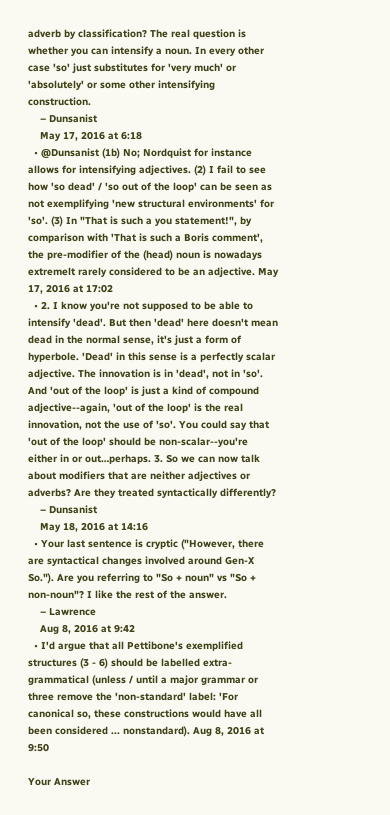adverb by classification? The real question is whether you can intensify a noun. In every other case 'so' just substitutes for 'very much' or 'absolutely' or some other intensifying construction.
    – Dunsanist
    May 17, 2016 at 6:18
  • @Dunsanist (1b) No; Nordquist for instance allows for intensifying adjectives. (2) I fail to see how 'so dead' / 'so out of the loop' can be seen as not exemplifying 'new structural environments' for 'so'. (3) In "That is such a you statement!", by comparison with 'That is such a Boris comment', the pre-modifier of the (head) noun is nowadays extremelt rarely considered to be an adjective. May 17, 2016 at 17:02
  • 2. I know you're not supposed to be able to intensify 'dead'. But then 'dead' here doesn't mean dead in the normal sense, it's just a form of hyperbole. 'Dead' in this sense is a perfectly scalar adjective. The innovation is in 'dead', not in 'so'. And 'out of the loop' is just a kind of compound adjective--again, 'out of the loop' is the real innovation, not the use of 'so'. You could say that 'out of the loop' should be non-scalar--you're either in or out…perhaps. 3. So we can now talk about modifiers that are neither adjectives or adverbs? Are they treated syntactically differently?
    – Dunsanist
    May 18, 2016 at 14:16
  • Your last sentence is cryptic ("However, there are syntactical changes involved around Gen-X So."). Are you referring to "So + noun" vs "So + non-noun"? I like the rest of the answer.
    – Lawrence
    Aug 8, 2016 at 9:42
  • I'd argue that all Pettibone's exemplified structures (3 - 6) should be labelled extra-grammatical (unless / until a major grammar or three remove the 'non-standard' label: 'For canonical so, these constructions would have all been considered ... nonstandard). Aug 8, 2016 at 9:50

Your Answer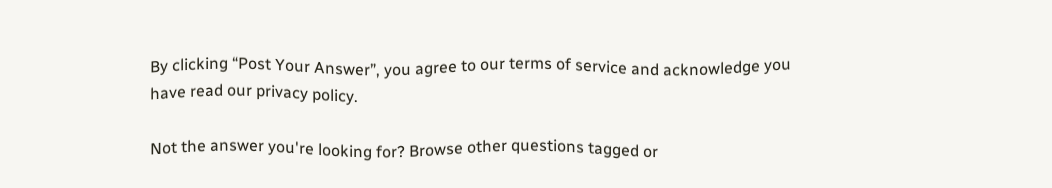By clicking “Post Your Answer”, you agree to our terms of service and acknowledge you have read our privacy policy.

Not the answer you're looking for? Browse other questions tagged or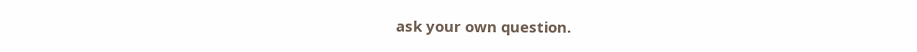ask your own question.